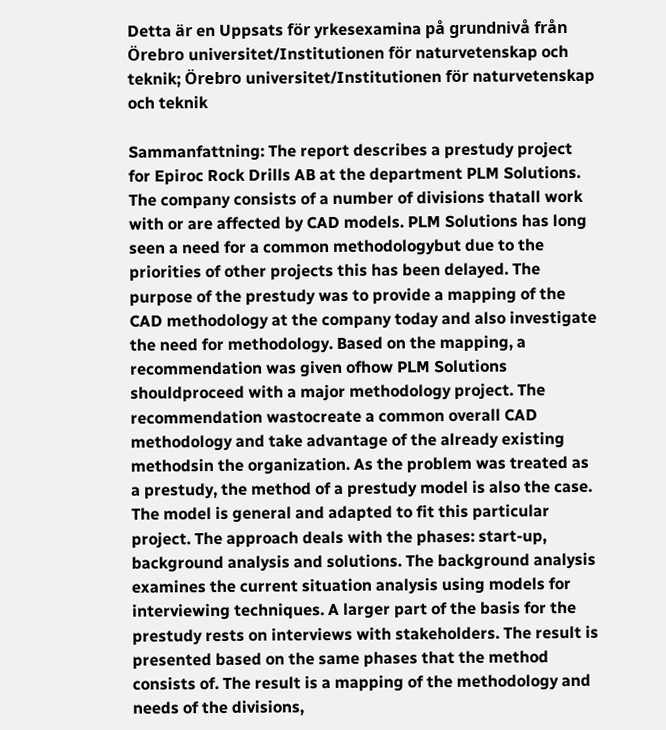Detta är en Uppsats för yrkesexamina på grundnivå från Örebro universitet/Institutionen för naturvetenskap och teknik; Örebro universitet/Institutionen för naturvetenskap och teknik

Sammanfattning: The report describes a prestudy project for Epiroc Rock Drills AB at the department PLM Solutions. The company consists of a number of divisions thatall work with or are affected by CAD models. PLM Solutions has long seen a need for a common methodologybut due to the priorities of other projects this has been delayed. The purpose of the prestudy was to provide a mapping of the CAD methodology at the company today and also investigate the need for methodology. Based on the mapping, a recommendation was given ofhow PLM Solutions shouldproceed with a major methodology project. The recommendation wastocreate a common overall CAD methodology and take advantage of the already existing methodsin the organization. As the problem was treated as a prestudy, the method of a prestudy model is also the case. The model is general and adapted to fit this particular project. The approach deals with the phases: start-up, background analysis and solutions. The background analysis examines the current situation analysis using models for interviewing techniques. A larger part of the basis for the prestudy rests on interviews with stakeholders. The result is presented based on the same phases that the method consists of. The result is a mapping of the methodology and needs of the divisions,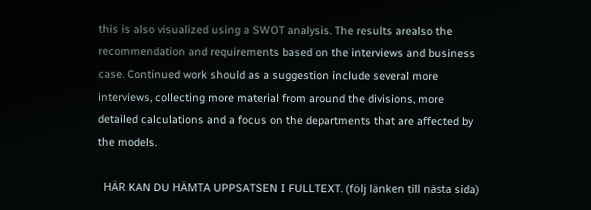this is also visualized using a SWOT analysis. The results arealso the recommendation and requirements based on the interviews and business case. Continued work should as a suggestion include several more interviews, collecting more material from around the divisions, more detailed calculations and a focus on the departments that are affected by the models.

  HÄR KAN DU HÄMTA UPPSATSEN I FULLTEXT. (följ länken till nästa sida)